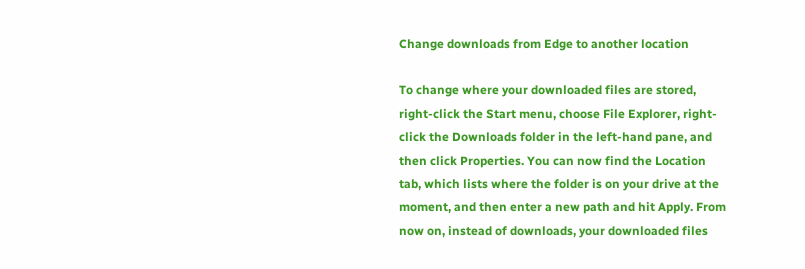Change downloads from Edge to another location

To change where your downloaded files are stored, right-click the Start menu, choose File Explorer, right-click the Downloads folder in the left-hand pane, and then click Properties. You can now find the Location tab, which lists where the folder is on your drive at the moment, and then enter a new path and hit Apply. From now on, instead of downloads, your downloaded files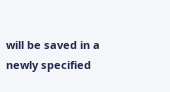will be saved in a newly specified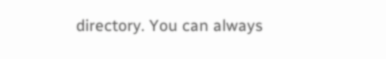directory. You can always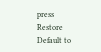press Restore Default to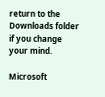return to the Downloads folder if you change your mind.

Microsoft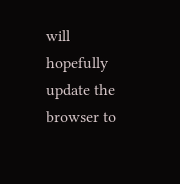will hopefully update the browser to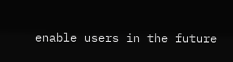enable users in the future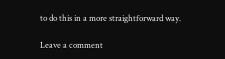to do this in a more straightforward way.

Leave a comment